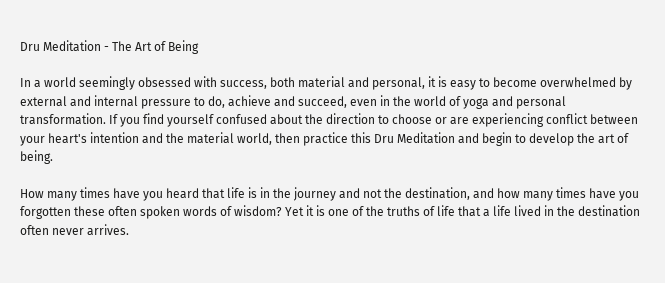Dru Meditation - The Art of Being

In a world seemingly obsessed with success, both material and personal, it is easy to become overwhelmed by external and internal pressure to do, achieve and succeed, even in the world of yoga and personal transformation. If you find yourself confused about the direction to choose or are experiencing conflict between your heart's intention and the material world, then practice this Dru Meditation and begin to develop the art of being.

How many times have you heard that life is in the journey and not the destination, and how many times have you forgotten these often spoken words of wisdom? Yet it is one of the truths of life that a life lived in the destination often never arrives.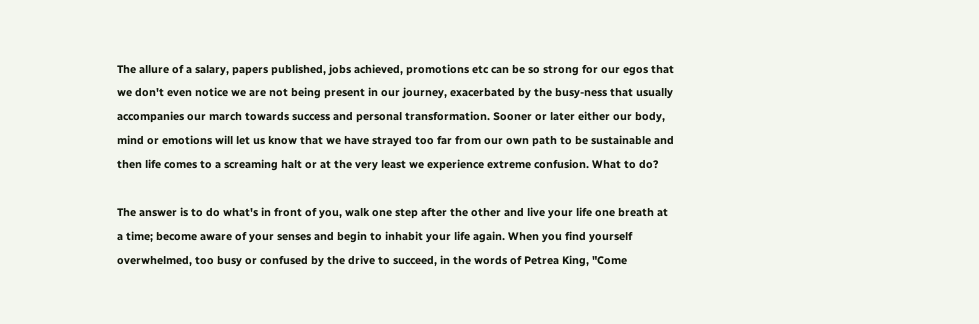The allure of a salary, papers published, jobs achieved, promotions etc can be so strong for our egos that we don't even notice we are not being present in our journey, exacerbated by the busy-ness that usually accompanies our march towards success and personal transformation. Sooner or later either our body, mind or emotions will let us know that we have strayed too far from our own path to be sustainable and then life comes to a screaming halt or at the very least we experience extreme confusion. What to do?

The answer is to do what's in front of you, walk one step after the other and live your life one breath at a time; become aware of your senses and begin to inhabit your life again. When you find yourself overwhelmed, too busy or confused by the drive to succeed, in the words of Petrea King, "Come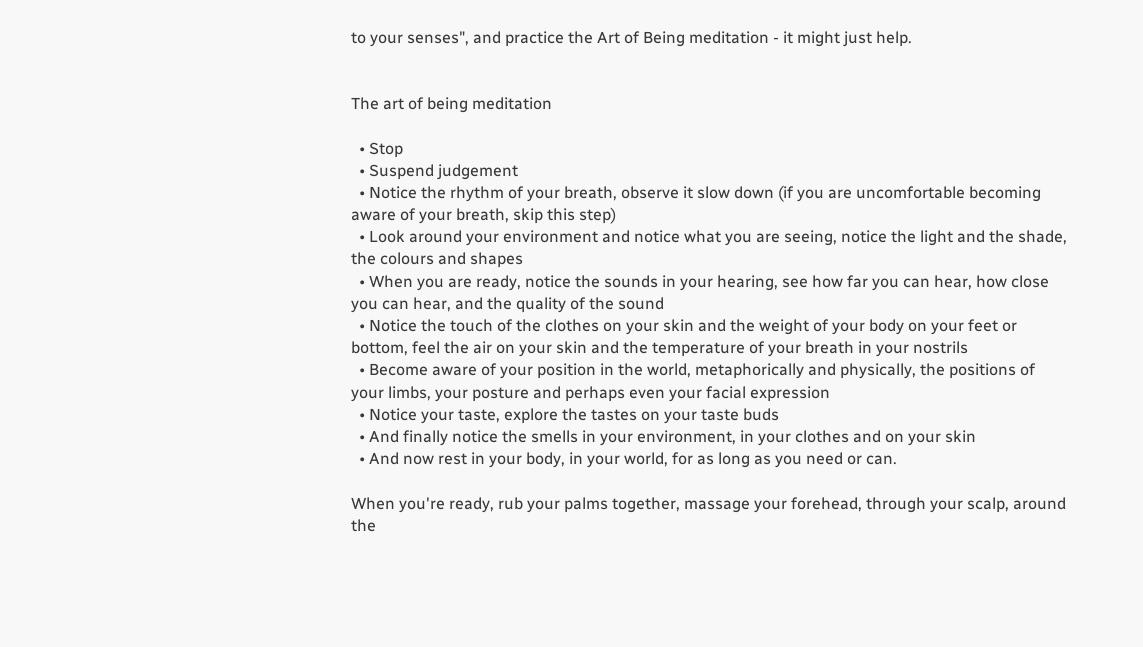to your senses", and practice the Art of Being meditation - it might just help.


The art of being meditation

  • Stop
  • Suspend judgement
  • Notice the rhythm of your breath, observe it slow down (if you are uncomfortable becoming aware of your breath, skip this step)
  • Look around your environment and notice what you are seeing, notice the light and the shade, the colours and shapes
  • When you are ready, notice the sounds in your hearing, see how far you can hear, how close you can hear, and the quality of the sound
  • Notice the touch of the clothes on your skin and the weight of your body on your feet or bottom, feel the air on your skin and the temperature of your breath in your nostrils
  • Become aware of your position in the world, metaphorically and physically, the positions of your limbs, your posture and perhaps even your facial expression
  • Notice your taste, explore the tastes on your taste buds
  • And finally notice the smells in your environment, in your clothes and on your skin
  • And now rest in your body, in your world, for as long as you need or can.

When you're ready, rub your palms together, massage your forehead, through your scalp, around the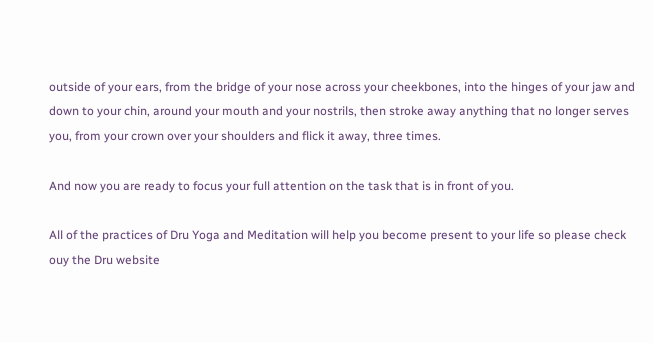outside of your ears, from the bridge of your nose across your cheekbones, into the hinges of your jaw and down to your chin, around your mouth and your nostrils, then stroke away anything that no longer serves you, from your crown over your shoulders and flick it away, three times.

And now you are ready to focus your full attention on the task that is in front of you.

All of the practices of Dru Yoga and Meditation will help you become present to your life so please check ouy the Dru website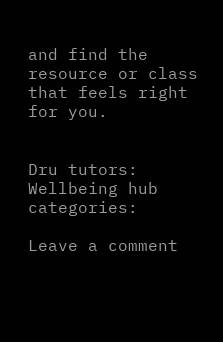and find the resource or class that feels right for you.


Dru tutors:
Wellbeing hub categories:

Leave a comment